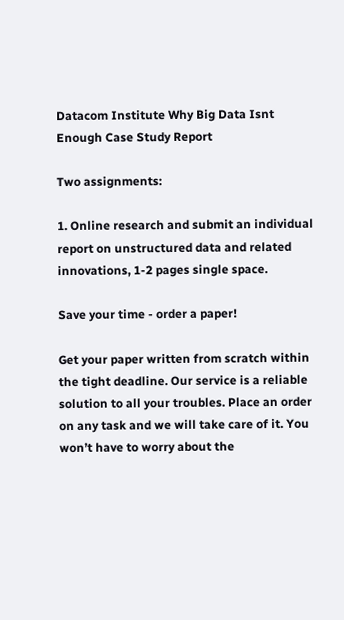Datacom Institute Why Big Data Isnt Enough Case Study Report

Two assignments:

1. Online research and submit an individual report on unstructured data and related innovations, 1-2 pages single space.

Save your time - order a paper!

Get your paper written from scratch within the tight deadline. Our service is a reliable solution to all your troubles. Place an order on any task and we will take care of it. You won’t have to worry about the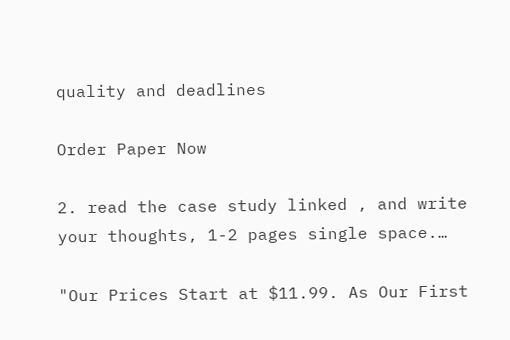quality and deadlines

Order Paper Now

2. read the case study linked , and write your thoughts, 1-2 pages single space.…

"Our Prices Start at $11.99. As Our First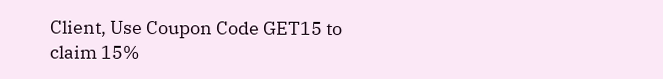Client, Use Coupon Code GET15 to claim 15%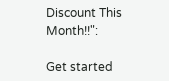Discount This Month!!":

Get started